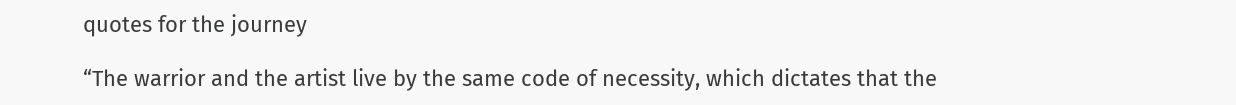quotes for the journey

“The warrior and the artist live by the same code of necessity, which dictates that the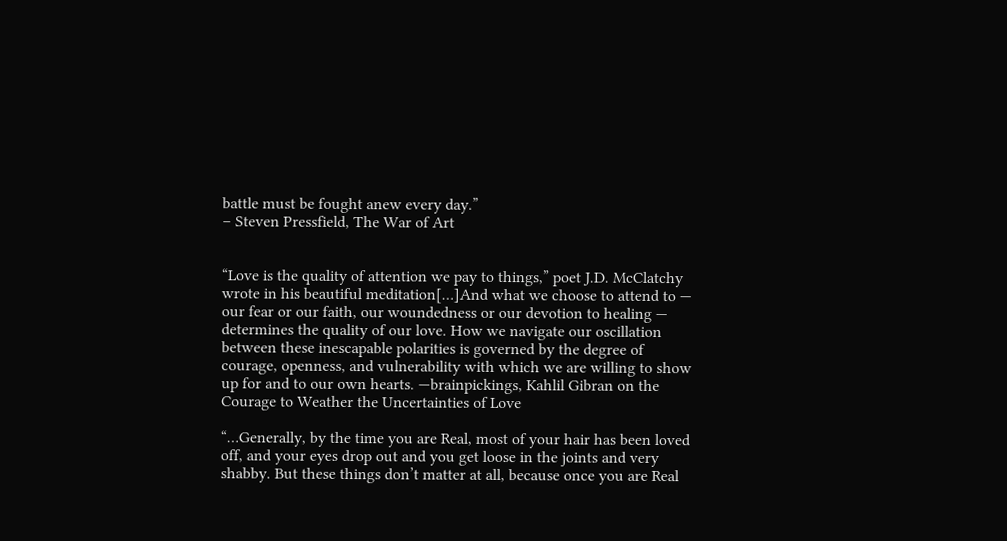battle must be fought anew every day.”
– Steven Pressfield, The War of Art


“Love is the quality of attention we pay to things,” poet J.D. McClatchy wrote in his beautiful meditation[…]And what we choose to attend to — our fear or our faith, our woundedness or our devotion to healing — determines the quality of our love. How we navigate our oscillation between these inescapable polarities is governed by the degree of courage, openness, and vulnerability with which we are willing to show up for and to our own hearts. —brainpickings, Kahlil Gibran on the Courage to Weather the Uncertainties of Love

“…Generally, by the time you are Real, most of your hair has been loved off, and your eyes drop out and you get loose in the joints and very shabby. But these things don’t matter at all, because once you are Real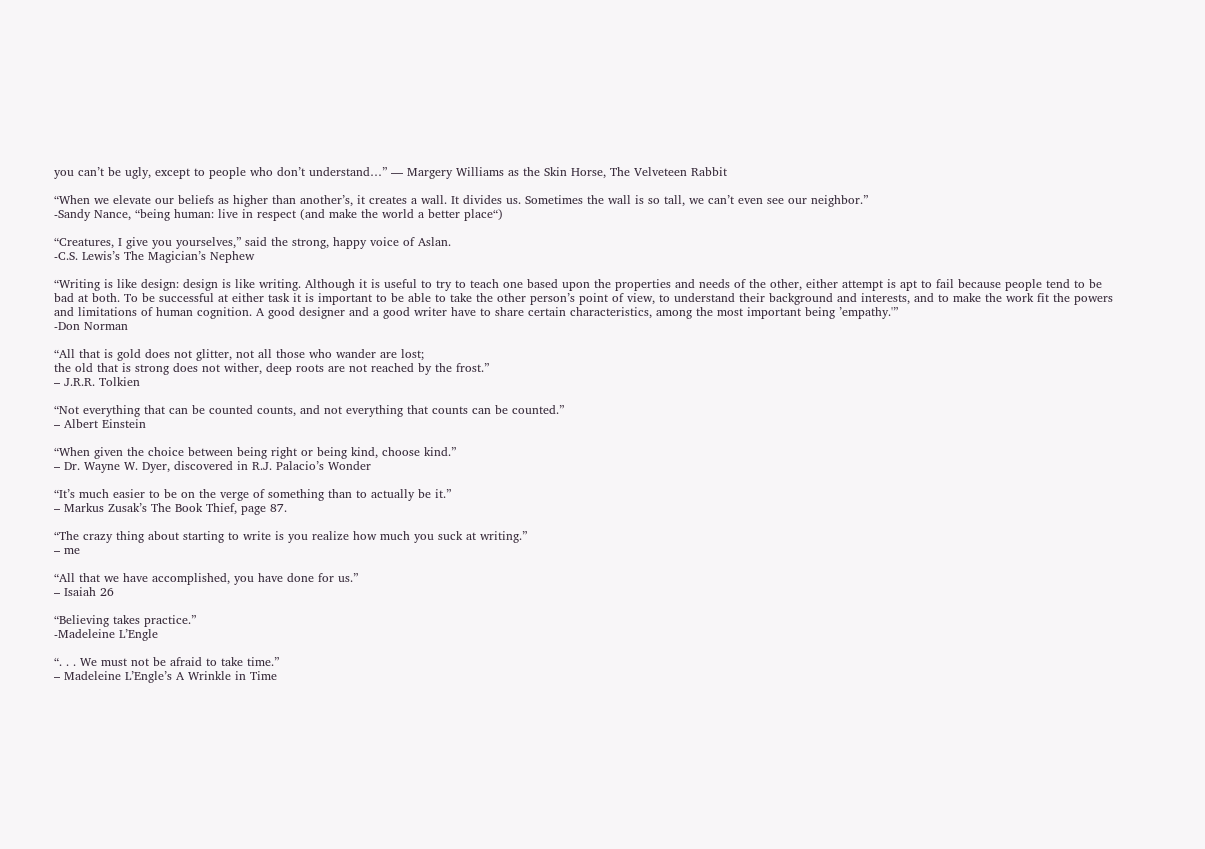you can’t be ugly, except to people who don’t understand…” — Margery Williams as the Skin Horse, The Velveteen Rabbit

“When we elevate our beliefs as higher than another’s, it creates a wall. It divides us. Sometimes the wall is so tall, we can’t even see our neighbor.”
-Sandy Nance, “being human: live in respect (and make the world a better place“)

“Creatures, I give you yourselves,” said the strong, happy voice of Aslan.
-C.S. Lewis’s The Magician’s Nephew

“Writing is like design: design is like writing. Although it is useful to try to teach one based upon the properties and needs of the other, either attempt is apt to fail because people tend to be bad at both. To be successful at either task it is important to be able to take the other person’s point of view, to understand their background and interests, and to make the work fit the powers and limitations of human cognition. A good designer and a good writer have to share certain characteristics, among the most important being ’empathy.'”
-Don Norman

“All that is gold does not glitter, not all those who wander are lost;
the old that is strong does not wither, deep roots are not reached by the frost.”
– J.R.R. Tolkien

“Not everything that can be counted counts, and not everything that counts can be counted.”
– Albert Einstein

“When given the choice between being right or being kind, choose kind.”
– Dr. Wayne W. Dyer, discovered in R.J. Palacio’s Wonder

“It’s much easier to be on the verge of something than to actually be it.”
– Markus Zusak’s The Book Thief, page 87.

“The crazy thing about starting to write is you realize how much you suck at writing.”
– me

“All that we have accomplished, you have done for us.”
– Isaiah 26

“Believing takes practice.”
-Madeleine L’Engle

“. . . We must not be afraid to take time.”
– Madeleine L’Engle’s A Wrinkle in Time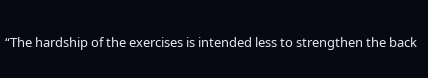“The hardship of the exercises is intended less to strengthen the back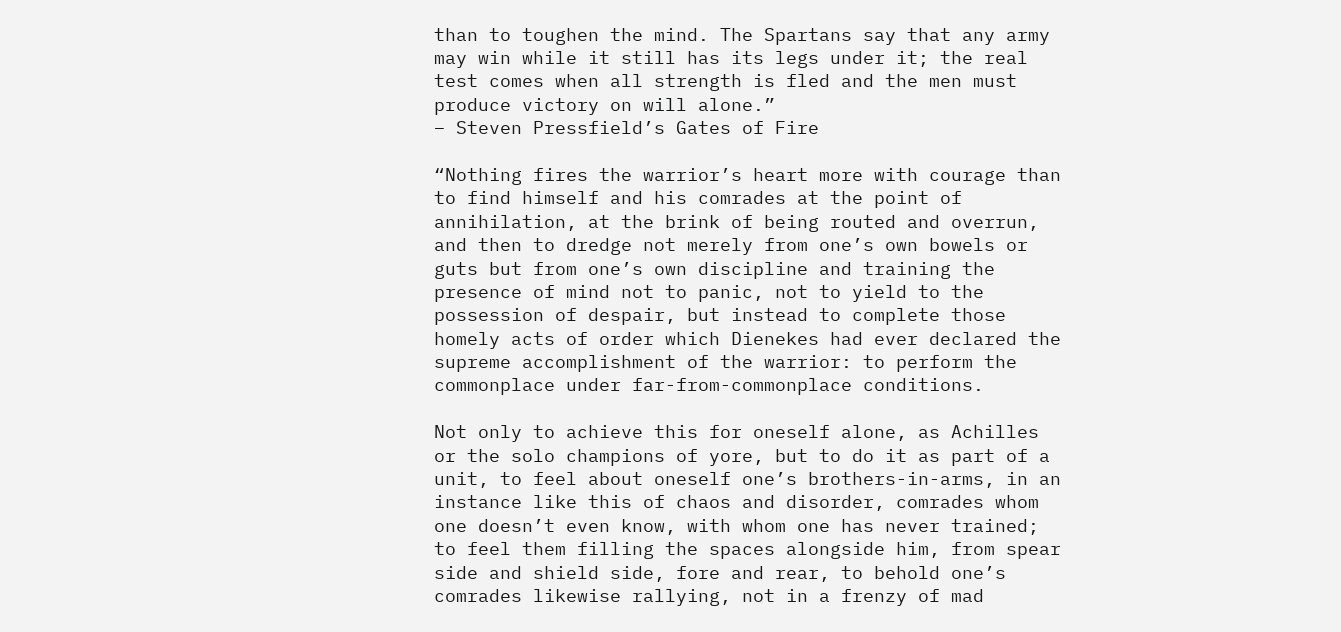than to toughen the mind. The Spartans say that any army may win while it still has its legs under it; the real test comes when all strength is fled and the men must produce victory on will alone.”
– Steven Pressfield’s Gates of Fire

“Nothing fires the warrior’s heart more with courage than to find himself and his comrades at the point of annihilation, at the brink of being routed and overrun, and then to dredge not merely from one’s own bowels or guts but from one’s own discipline and training the presence of mind not to panic, not to yield to the possession of despair, but instead to complete those homely acts of order which Dienekes had ever declared the supreme accomplishment of the warrior: to perform the commonplace under far-from-commonplace conditions.

Not only to achieve this for oneself alone, as Achilles or the solo champions of yore, but to do it as part of a unit, to feel about oneself one’s brothers-in-arms, in an instance like this of chaos and disorder, comrades whom one doesn’t even know, with whom one has never trained; to feel them filling the spaces alongside him, from spear side and shield side, fore and rear, to behold one’s comrades likewise rallying, not in a frenzy of mad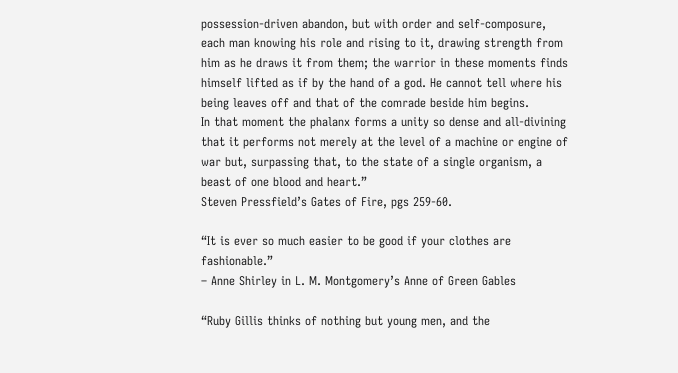possession-driven abandon, but with order and self-composure, each man knowing his role and rising to it, drawing strength from him as he draws it from them; the warrior in these moments finds himself lifted as if by the hand of a god. He cannot tell where his being leaves off and that of the comrade beside him begins.
In that moment the phalanx forms a unity so dense and all-divining that it performs not merely at the level of a machine or engine of war but, surpassing that, to the state of a single organism, a beast of one blood and heart.”
Steven Pressfield’s Gates of Fire, pgs 259-60.

“It is ever so much easier to be good if your clothes are fashionable.”
– Anne Shirley in L. M. Montgomery’s Anne of Green Gables

“Ruby Gillis thinks of nothing but young men, and the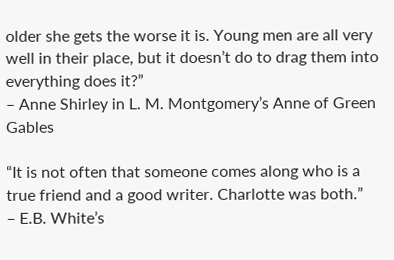older she gets the worse it is. Young men are all very well in their place, but it doesn’t do to drag them into everything does it?”
– Anne Shirley in L. M. Montgomery’s Anne of Green Gables

“It is not often that someone comes along who is a true friend and a good writer. Charlotte was both.”
– E.B. White’s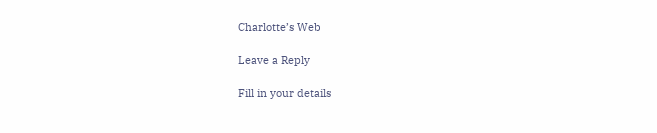Charlotte’s Web

Leave a Reply

Fill in your details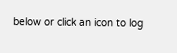below or click an icon to log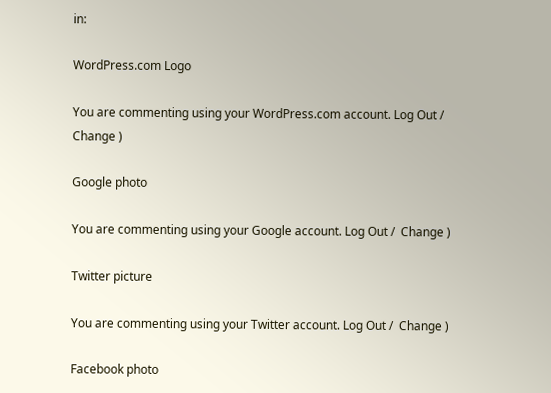in:

WordPress.com Logo

You are commenting using your WordPress.com account. Log Out /  Change )

Google photo

You are commenting using your Google account. Log Out /  Change )

Twitter picture

You are commenting using your Twitter account. Log Out /  Change )

Facebook photo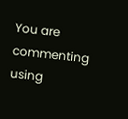You are commenting using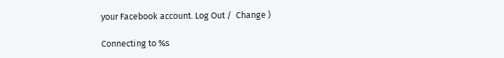your Facebook account. Log Out /  Change )

Connecting to %s